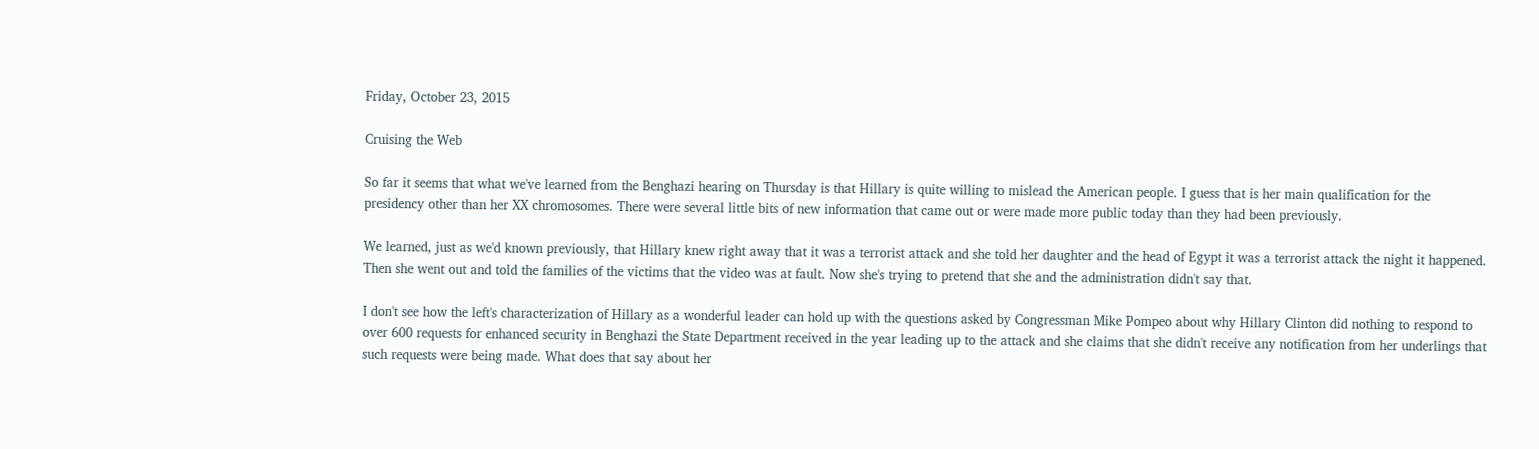Friday, October 23, 2015

Cruising the Web

So far it seems that what we've learned from the Benghazi hearing on Thursday is that Hillary is quite willing to mislead the American people. I guess that is her main qualification for the presidency other than her XX chromosomes. There were several little bits of new information that came out or were made more public today than they had been previously.

We learned, just as we'd known previously, that Hillary knew right away that it was a terrorist attack and she told her daughter and the head of Egypt it was a terrorist attack the night it happened. Then she went out and told the families of the victims that the video was at fault. Now she's trying to pretend that she and the administration didn't say that.

I don't see how the left's characterization of Hillary as a wonderful leader can hold up with the questions asked by Congressman Mike Pompeo about why Hillary Clinton did nothing to respond to over 600 requests for enhanced security in Benghazi the State Department received in the year leading up to the attack and she claims that she didn't receive any notification from her underlings that such requests were being made. What does that say about her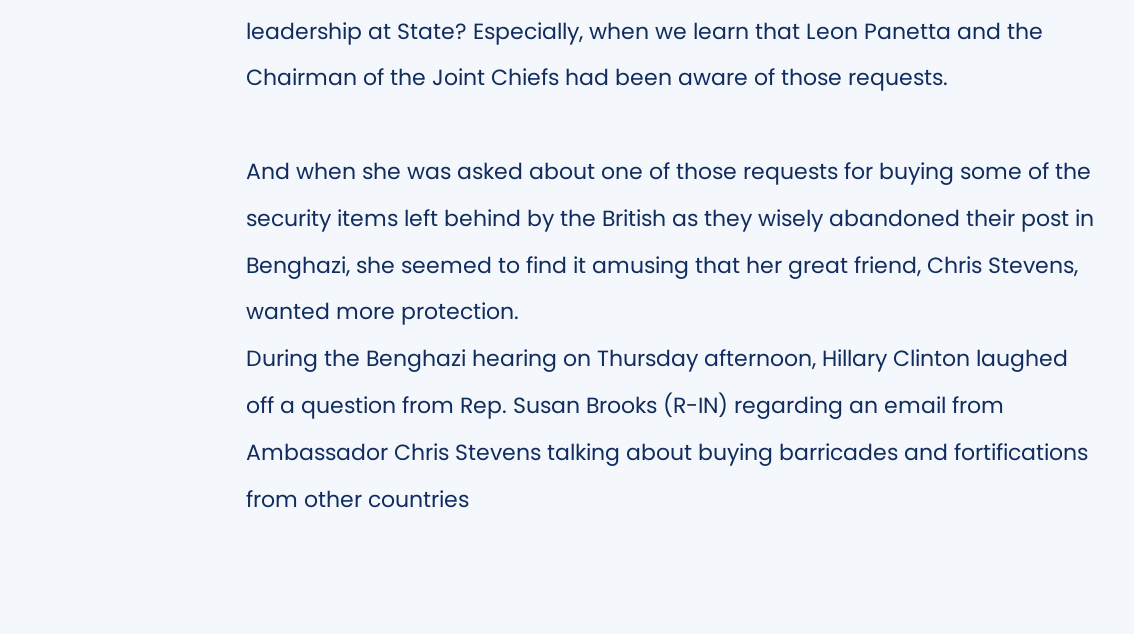leadership at State? Especially, when we learn that Leon Panetta and the Chairman of the Joint Chiefs had been aware of those requests.

And when she was asked about one of those requests for buying some of the security items left behind by the British as they wisely abandoned their post in Benghazi, she seemed to find it amusing that her great friend, Chris Stevens, wanted more protection.
During the Benghazi hearing on Thursday afternoon, Hillary Clinton laughed off a question from Rep. Susan Brooks (R-IN) regarding an email from Ambassador Chris Stevens talking about buying barricades and fortifications from other countries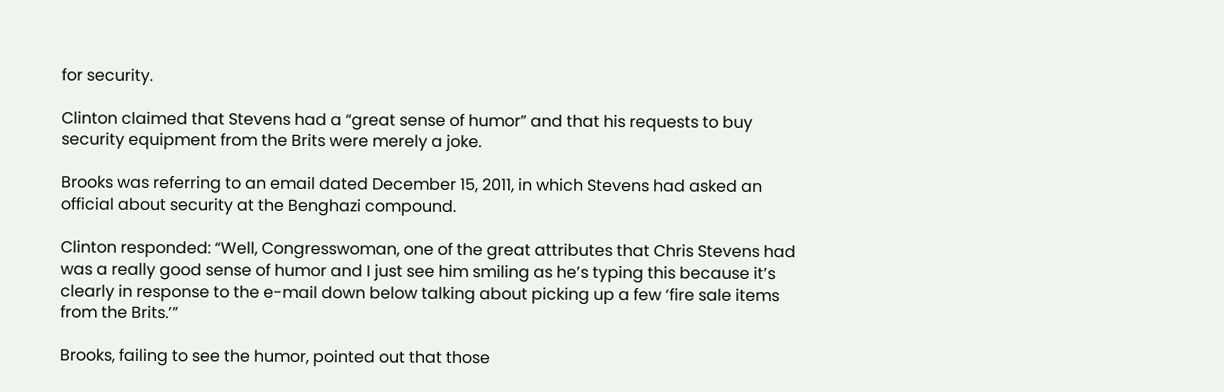for security.

Clinton claimed that Stevens had a “great sense of humor” and that his requests to buy security equipment from the Brits were merely a joke.

Brooks was referring to an email dated December 15, 2011, in which Stevens had asked an official about security at the Benghazi compound.

Clinton responded: “Well, Congresswoman, one of the great attributes that Chris Stevens had was a really good sense of humor and I just see him smiling as he’s typing this because it’s clearly in response to the e-mail down below talking about picking up a few ‘fire sale items from the Brits.’”

Brooks, failing to see the humor, pointed out that those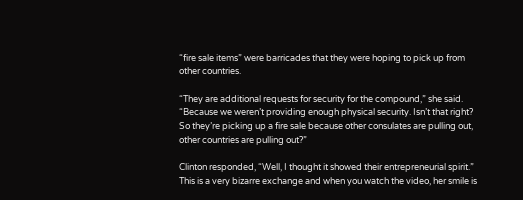“fire sale items” were barricades that they were hoping to pick up from other countries.

“They are additional requests for security for the compound,” she said. “Because we weren’t providing enough physical security. Isn’t that right? So they’re picking up a fire sale because other consulates are pulling out, other countries are pulling out?”

Clinton responded, “Well, I thought it showed their entrepreneurial spirit.”
This is a very bizarre exchange and when you watch the video, her smile is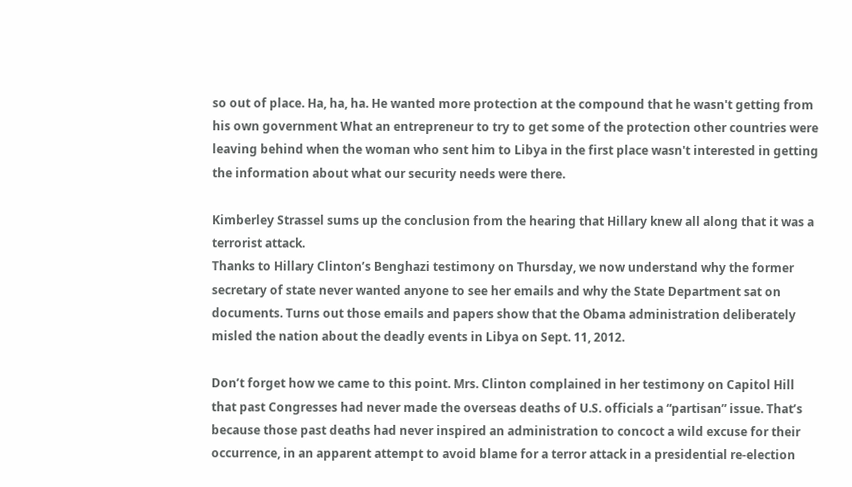so out of place. Ha, ha, ha. He wanted more protection at the compound that he wasn't getting from his own government What an entrepreneur to try to get some of the protection other countries were leaving behind when the woman who sent him to Libya in the first place wasn't interested in getting the information about what our security needs were there.

Kimberley Strassel sums up the conclusion from the hearing that Hillary knew all along that it was a terrorist attack.
Thanks to Hillary Clinton’s Benghazi testimony on Thursday, we now understand why the former secretary of state never wanted anyone to see her emails and why the State Department sat on documents. Turns out those emails and papers show that the Obama administration deliberately misled the nation about the deadly events in Libya on Sept. 11, 2012.

Don’t forget how we came to this point. Mrs. Clinton complained in her testimony on Capitol Hill that past Congresses had never made the overseas deaths of U.S. officials a “partisan” issue. That’s because those past deaths had never inspired an administration to concoct a wild excuse for their occurrence, in an apparent attempt to avoid blame for a terror attack in a presidential re-election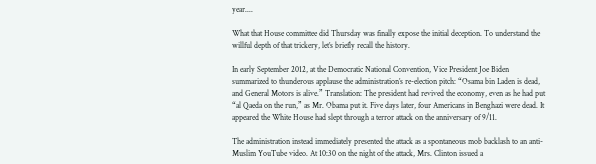year....

What that House committee did Thursday was finally expose the initial deception. To understand the willful depth of that trickery, let’s briefly recall the history.

In early September 2012, at the Democratic National Convention, Vice President Joe Biden summarized to thunderous applause the administration’s re-election pitch: “Osama bin Laden is dead, and General Motors is alive.” Translation: The president had revived the economy, even as he had put “al Qaeda on the run,” as Mr. Obama put it. Five days later, four Americans in Benghazi were dead. It appeared the White House had slept through a terror attack on the anniversary of 9/11.

The administration instead immediately presented the attack as a spontaneous mob backlash to an anti-Muslim YouTube video. At 10:30 on the night of the attack, Mrs. Clinton issued a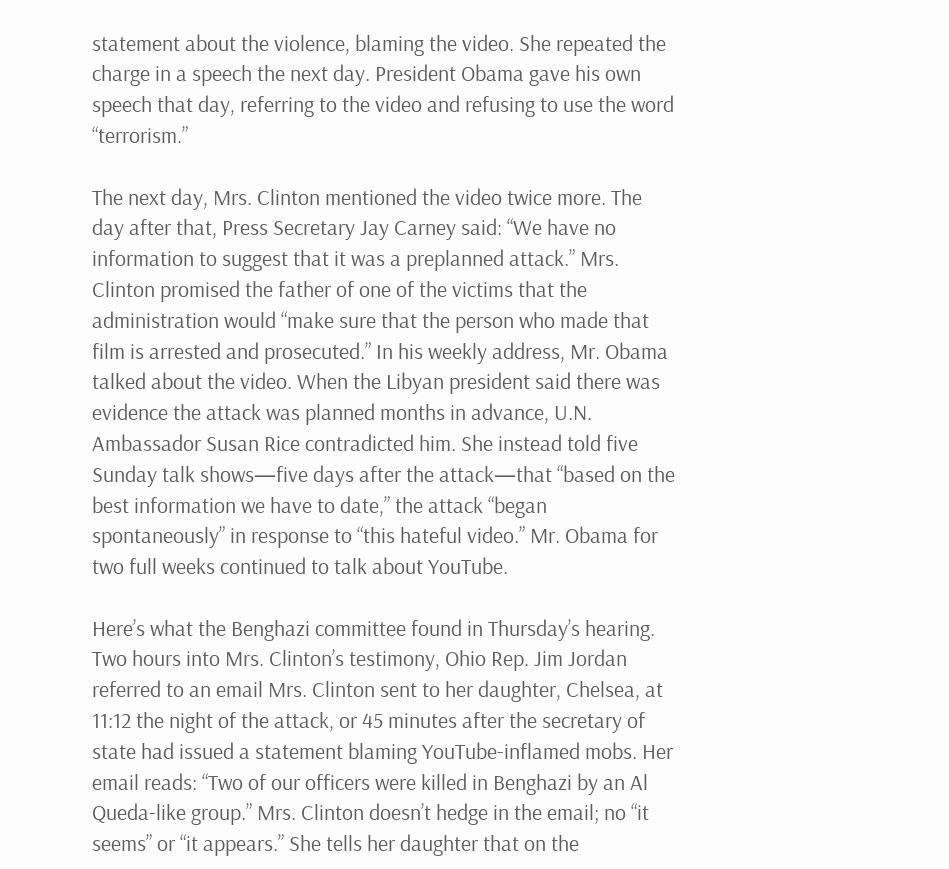statement about the violence, blaming the video. She repeated the charge in a speech the next day. President Obama gave his own speech that day, referring to the video and refusing to use the word “terrorism.”

The next day, Mrs. Clinton mentioned the video twice more. The day after that, Press Secretary Jay Carney said: “We have no information to suggest that it was a preplanned attack.” Mrs. Clinton promised the father of one of the victims that the administration would “make sure that the person who made that film is arrested and prosecuted.” In his weekly address, Mr. Obama talked about the video. When the Libyan president said there was evidence the attack was planned months in advance, U.N. Ambassador Susan Rice contradicted him. She instead told five Sunday talk shows—five days after the attack—that “based on the best information we have to date,” the attack “began spontaneously” in response to “this hateful video.” Mr. Obama for two full weeks continued to talk about YouTube.

Here’s what the Benghazi committee found in Thursday’s hearing. Two hours into Mrs. Clinton’s testimony, Ohio Rep. Jim Jordan referred to an email Mrs. Clinton sent to her daughter, Chelsea, at 11:12 the night of the attack, or 45 minutes after the secretary of state had issued a statement blaming YouTube-inflamed mobs. Her email reads: “Two of our officers were killed in Benghazi by an Al Queda-like group.” Mrs. Clinton doesn’t hedge in the email; no “it seems” or “it appears.” She tells her daughter that on the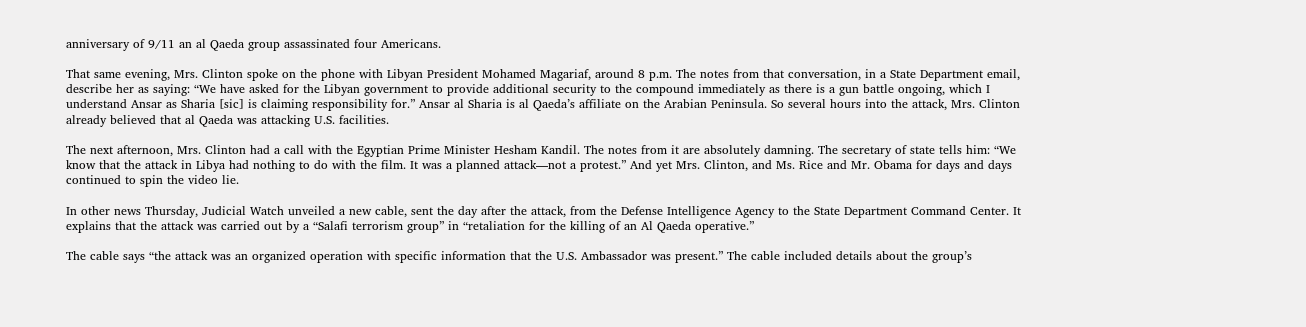anniversary of 9/11 an al Qaeda group assassinated four Americans.

That same evening, Mrs. Clinton spoke on the phone with Libyan President Mohamed Magariaf, around 8 p.m. The notes from that conversation, in a State Department email, describe her as saying: “We have asked for the Libyan government to provide additional security to the compound immediately as there is a gun battle ongoing, which I understand Ansar as Sharia [sic] is claiming responsibility for.” Ansar al Sharia is al Qaeda’s affiliate on the Arabian Peninsula. So several hours into the attack, Mrs. Clinton already believed that al Qaeda was attacking U.S. facilities.

The next afternoon, Mrs. Clinton had a call with the Egyptian Prime Minister Hesham Kandil. The notes from it are absolutely damning. The secretary of state tells him: “We know that the attack in Libya had nothing to do with the film. It was a planned attack—not a protest.” And yet Mrs. Clinton, and Ms. Rice and Mr. Obama for days and days continued to spin the video lie.

In other news Thursday, Judicial Watch unveiled a new cable, sent the day after the attack, from the Defense Intelligence Agency to the State Department Command Center. It explains that the attack was carried out by a “Salafi terrorism group” in “retaliation for the killing of an Al Qaeda operative.”

The cable says “the attack was an organized operation with specific information that the U.S. Ambassador was present.” The cable included details about the group’s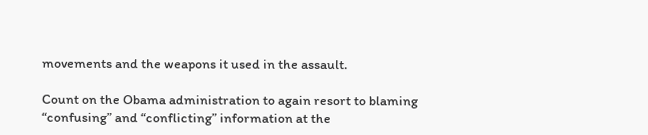movements and the weapons it used in the assault.

Count on the Obama administration to again resort to blaming “confusing” and “conflicting” information at the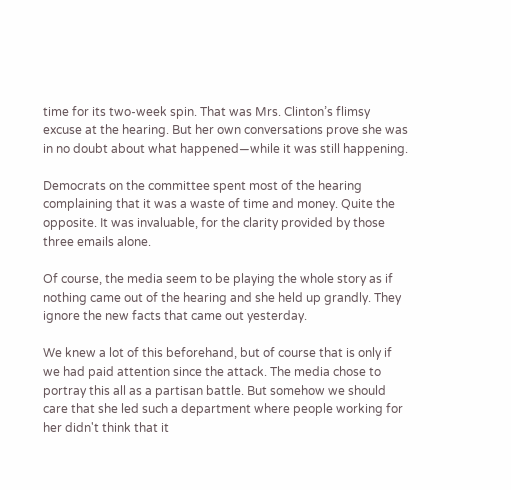time for its two-week spin. That was Mrs. Clinton’s flimsy excuse at the hearing. But her own conversations prove she was in no doubt about what happened—while it was still happening.

Democrats on the committee spent most of the hearing complaining that it was a waste of time and money. Quite the opposite. It was invaluable, for the clarity provided by those three emails alone.

Of course, the media seem to be playing the whole story as if nothing came out of the hearing and she held up grandly. They ignore the new facts that came out yesterday.

We knew a lot of this beforehand, but of course that is only if we had paid attention since the attack. The media chose to portray this all as a partisan battle. But somehow we should care that she led such a department where people working for her didn't think that it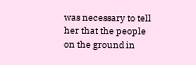was necessary to tell her that the people on the ground in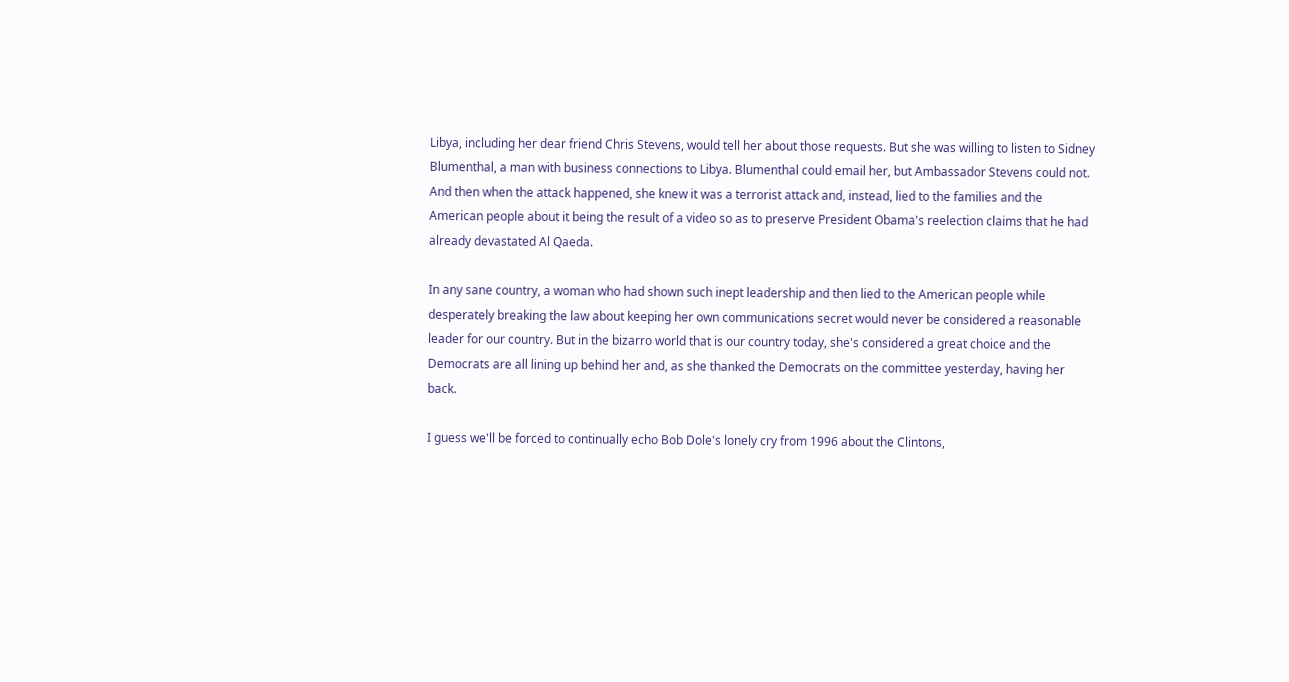Libya, including her dear friend Chris Stevens, would tell her about those requests. But she was willing to listen to Sidney Blumenthal, a man with business connections to Libya. Blumenthal could email her, but Ambassador Stevens could not. And then when the attack happened, she knew it was a terrorist attack and, instead, lied to the families and the American people about it being the result of a video so as to preserve President Obama's reelection claims that he had already devastated Al Qaeda.

In any sane country, a woman who had shown such inept leadership and then lied to the American people while desperately breaking the law about keeping her own communications secret would never be considered a reasonable leader for our country. But in the bizarro world that is our country today, she's considered a great choice and the Democrats are all lining up behind her and, as she thanked the Democrats on the committee yesterday, having her back.

I guess we'll be forced to continually echo Bob Dole's lonely cry from 1996 about the Clintons,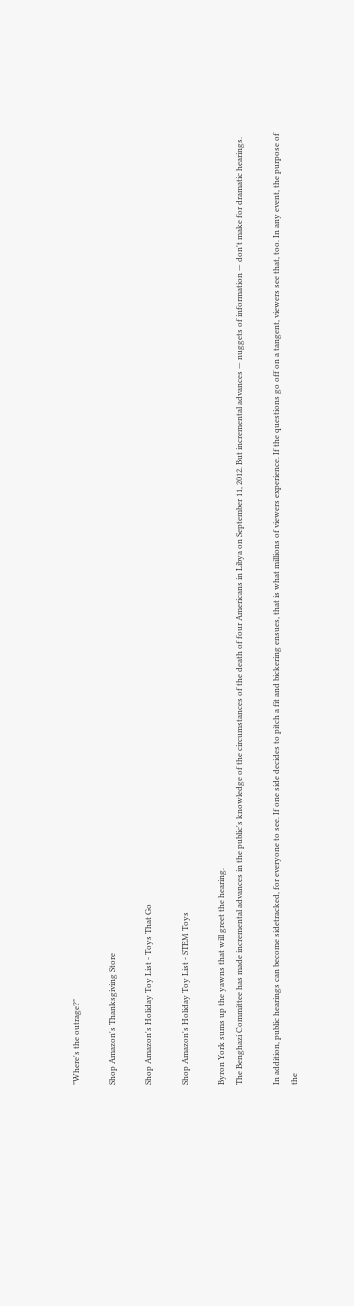"Where's the outrage?"

Shop Amazon's Thanksgiving Store

Shop Amazon's Holiday Toy List - Toys That Go

Shop Amazon's Holiday Toy List - STEM Toys

Byron York sums up the yawns that will greet the hearing.
The Benghazi Committee has made incremental advances in the public's knowledge of the circumstances of the death of four Americans in Libya on September 11, 2012. But incremental advances — nuggets of information — don't make for dramatic hearings.

In addition, public hearings can become sidetracked, for everyone to see. If one side decides to pitch a fit and bickering ensues, that is what millions of viewers experience. If the questions go off on a tangent, viewers see that, too. In any event, the purpose of the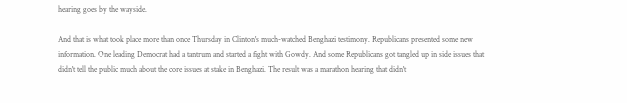hearing goes by the wayside.

And that is what took place more than once Thursday in Clinton's much-watched Benghazi testimony. Republicans presented some new information. One leading Democrat had a tantrum and started a fight with Gowdy. And some Republicans got tangled up in side issues that didn't tell the public much about the core issues at stake in Benghazi. The result was a marathon hearing that didn't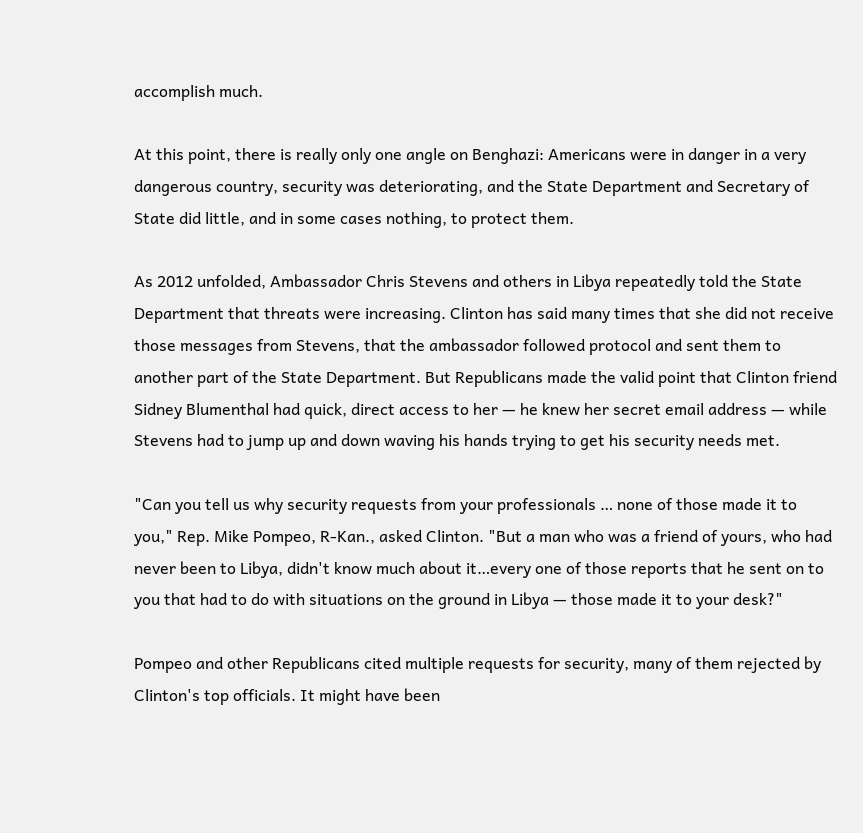accomplish much.

At this point, there is really only one angle on Benghazi: Americans were in danger in a very dangerous country, security was deteriorating, and the State Department and Secretary of State did little, and in some cases nothing, to protect them.

As 2012 unfolded, Ambassador Chris Stevens and others in Libya repeatedly told the State Department that threats were increasing. Clinton has said many times that she did not receive those messages from Stevens, that the ambassador followed protocol and sent them to another part of the State Department. But Republicans made the valid point that Clinton friend Sidney Blumenthal had quick, direct access to her — he knew her secret email address — while Stevens had to jump up and down waving his hands trying to get his security needs met.

"Can you tell us why security requests from your professionals … none of those made it to you," Rep. Mike Pompeo, R-Kan., asked Clinton. "But a man who was a friend of yours, who had never been to Libya, didn't know much about it…every one of those reports that he sent on to you that had to do with situations on the ground in Libya — those made it to your desk?"

Pompeo and other Republicans cited multiple requests for security, many of them rejected by Clinton's top officials. It might have been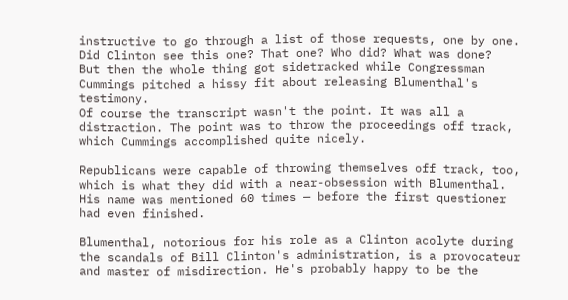instructive to go through a list of those requests, one by one. Did Clinton see this one? That one? Who did? What was done?
But then the whole thing got sidetracked while Congressman Cummings pitched a hissy fit about releasing Blumenthal's testimony.
Of course the transcript wasn't the point. It was all a distraction. The point was to throw the proceedings off track, which Cummings accomplished quite nicely.

Republicans were capable of throwing themselves off track, too, which is what they did with a near-obsession with Blumenthal. His name was mentioned 60 times — before the first questioner had even finished.

Blumenthal, notorious for his role as a Clinton acolyte during the scandals of Bill Clinton's administration, is a provocateur and master of misdirection. He's probably happy to be the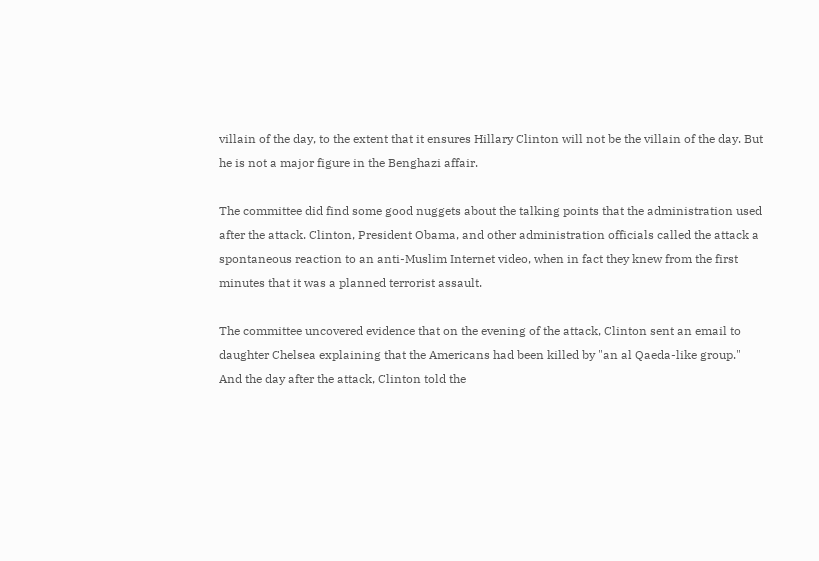villain of the day, to the extent that it ensures Hillary Clinton will not be the villain of the day. But he is not a major figure in the Benghazi affair.

The committee did find some good nuggets about the talking points that the administration used after the attack. Clinton, President Obama, and other administration officials called the attack a spontaneous reaction to an anti-Muslim Internet video, when in fact they knew from the first minutes that it was a planned terrorist assault.

The committee uncovered evidence that on the evening of the attack, Clinton sent an email to daughter Chelsea explaining that the Americans had been killed by "an al Qaeda-like group." And the day after the attack, Clinton told the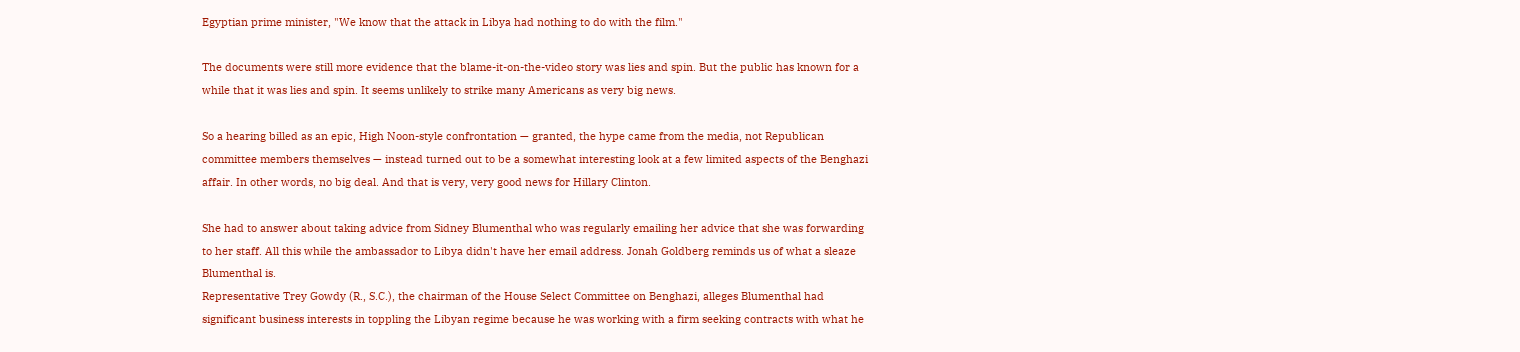Egyptian prime minister, "We know that the attack in Libya had nothing to do with the film."

The documents were still more evidence that the blame-it-on-the-video story was lies and spin. But the public has known for a while that it was lies and spin. It seems unlikely to strike many Americans as very big news.

So a hearing billed as an epic, High Noon-style confrontation — granted, the hype came from the media, not Republican committee members themselves — instead turned out to be a somewhat interesting look at a few limited aspects of the Benghazi affair. In other words, no big deal. And that is very, very good news for Hillary Clinton.

She had to answer about taking advice from Sidney Blumenthal who was regularly emailing her advice that she was forwarding to her staff. All this while the ambassador to Libya didn't have her email address. Jonah Goldberg reminds us of what a sleaze Blumenthal is.
Representative Trey Gowdy (R., S.C.), the chairman of the House Select Committee on Benghazi, alleges Blumenthal had significant business interests in toppling the Libyan regime because he was working with a firm seeking contracts with what he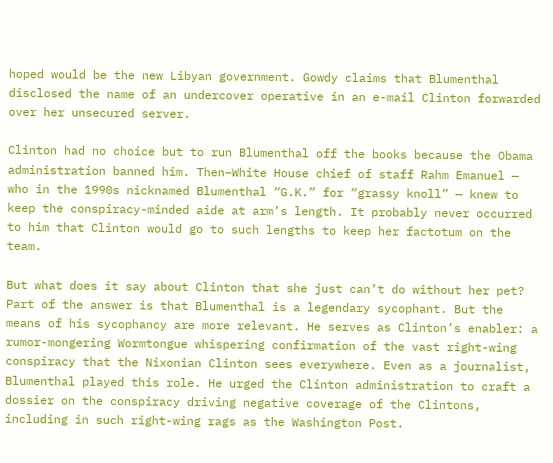hoped would be the new Libyan government. Gowdy claims that Blumenthal disclosed the name of an undercover operative in an e-mail Clinton forwarded over her unsecured server.

Clinton had no choice but to run Blumenthal off the books because the Obama administration banned him. Then–White House chief of staff Rahm Emanuel — who in the 1990s nicknamed Blumenthal “G.K.” for “grassy knoll” — knew to keep the conspiracy-minded aide at arm’s length. It probably never occurred to him that Clinton would go to such lengths to keep her factotum on the team.

But what does it say about Clinton that she just can’t do without her pet? Part of the answer is that Blumenthal is a legendary sycophant. But the means of his sycophancy are more relevant. He serves as Clinton’s enabler: a rumor-mongering Wormtongue whispering confirmation of the vast right-wing conspiracy that the Nixonian Clinton sees everywhere. Even as a journalist, Blumenthal played this role. He urged the Clinton administration to craft a dossier on the conspiracy driving negative coverage of the Clintons, including in such right-wing rags as the Washington Post.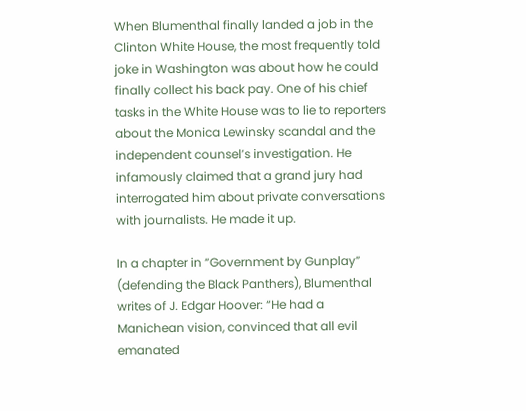When Blumenthal finally landed a job in the Clinton White House, the most frequently told joke in Washington was about how he could finally collect his back pay. One of his chief tasks in the White House was to lie to reporters about the Monica Lewinsky scandal and the independent counsel’s investigation. He infamously claimed that a grand jury had interrogated him about private conversations with journalists. He made it up.

In a chapter in “Government by Gunplay” (defending the Black Panthers), Blumenthal writes of J. Edgar Hoover: “He had a Manichean vision, convinced that all evil emanated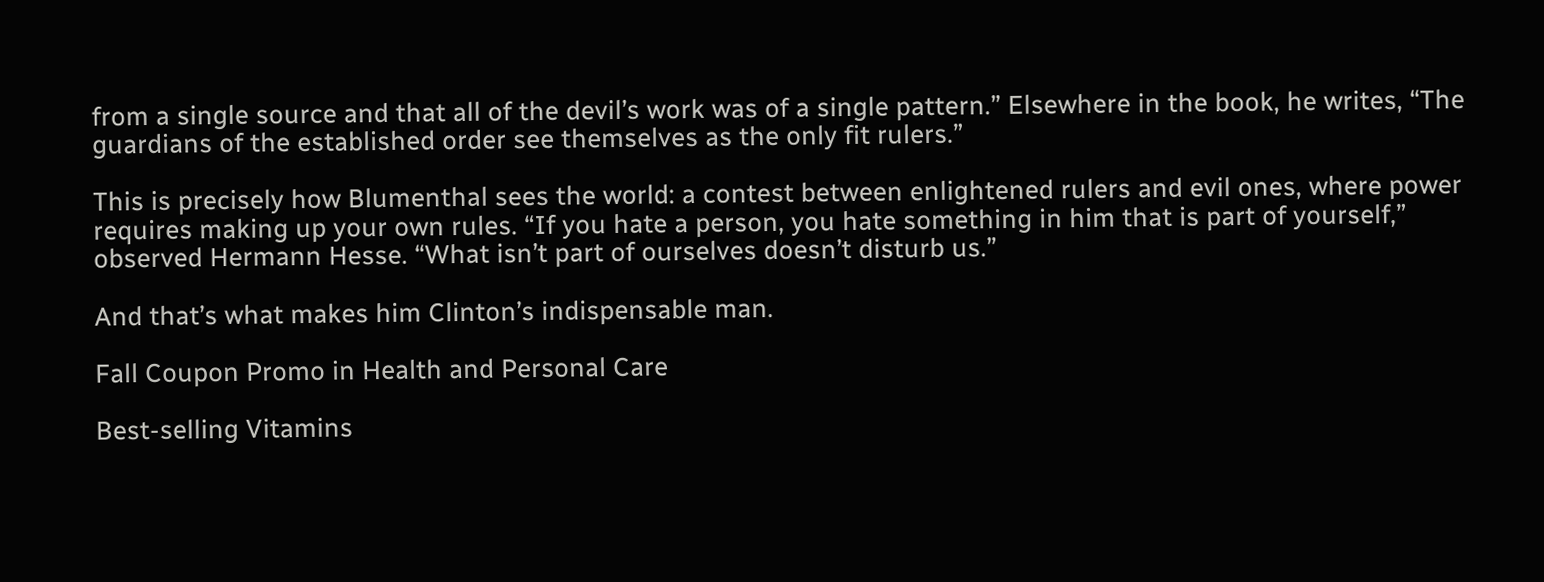from a single source and that all of the devil’s work was of a single pattern.” Elsewhere in the book, he writes, “The guardians of the established order see themselves as the only fit rulers.”

This is precisely how Blumenthal sees the world: a contest between enlightened rulers and evil ones, where power requires making up your own rules. “If you hate a person, you hate something in him that is part of yourself,” observed Hermann Hesse. “What isn’t part of ourselves doesn’t disturb us.”

And that’s what makes him Clinton’s indispensable man.

Fall Coupon Promo in Health and Personal Care

Best-selling Vitamins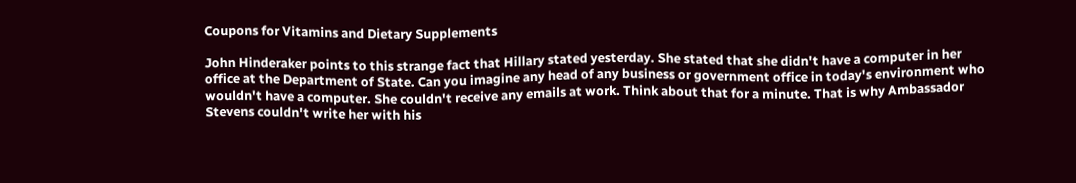Coupons for Vitamins and Dietary Supplements

John Hinderaker points to this strange fact that Hillary stated yesterday. She stated that she didn't have a computer in her office at the Department of State. Can you imagine any head of any business or government office in today's environment who wouldn't have a computer. She couldn't receive any emails at work. Think about that for a minute. That is why Ambassador Stevens couldn't write her with his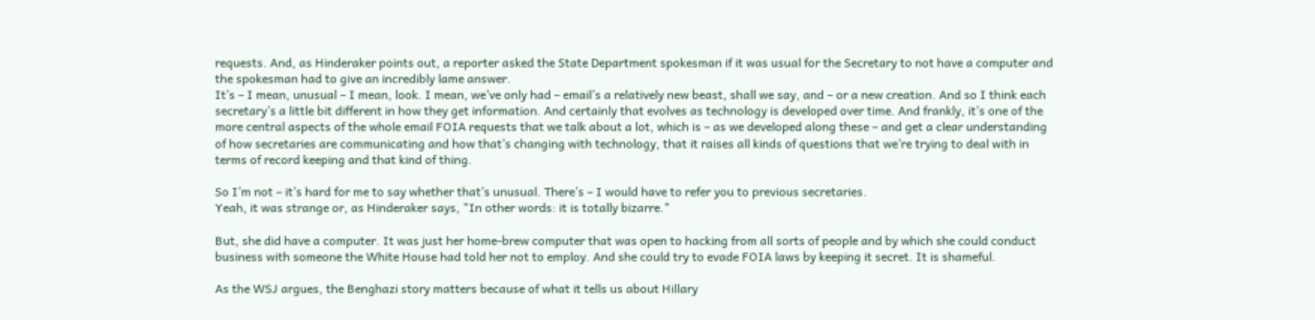requests. And, as Hinderaker points out, a reporter asked the State Department spokesman if it was usual for the Secretary to not have a computer and the spokesman had to give an incredibly lame answer.
It’s – I mean, unusual – I mean, look. I mean, we’ve only had – email’s a relatively new beast, shall we say, and – or a new creation. And so I think each secretary’s a little bit different in how they get information. And certainly that evolves as technology is developed over time. And frankly, it’s one of the more central aspects of the whole email FOIA requests that we talk about a lot, which is – as we developed along these – and get a clear understanding of how secretaries are communicating and how that’s changing with technology, that it raises all kinds of questions that we’re trying to deal with in terms of record keeping and that kind of thing.

So I’m not – it’s hard for me to say whether that’s unusual. There’s – I would have to refer you to previous secretaries.
Yeah, it was strange or, as Hinderaker says, "In other words: it is totally bizarre."

But, she did have a computer. It was just her home-brew computer that was open to hacking from all sorts of people and by which she could conduct business with someone the White House had told her not to employ. And she could try to evade FOIA laws by keeping it secret. It is shameful.

As the WSJ argues, the Benghazi story matters because of what it tells us about Hillary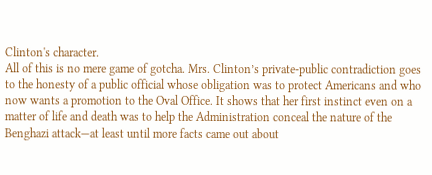Clinton's character.
All of this is no mere game of gotcha. Mrs. Clinton’s private-public contradiction goes to the honesty of a public official whose obligation was to protect Americans and who now wants a promotion to the Oval Office. It shows that her first instinct even on a matter of life and death was to help the Administration conceal the nature of the Benghazi attack—at least until more facts came out about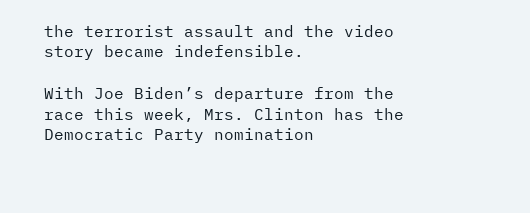the terrorist assault and the video story became indefensible.

With Joe Biden’s departure from the race this week, Mrs. Clinton has the Democratic Party nomination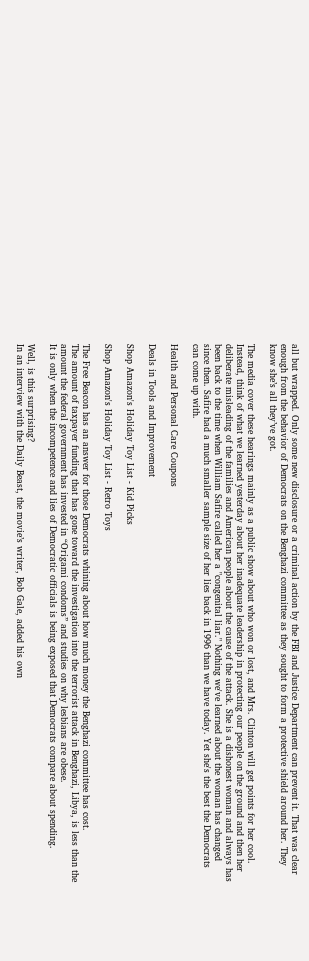all but wrapped. Only some new disclosure or a criminal action by the FBI and Justice Department can prevent it. That was clear enough from the behavior of Democrats on the Benghazi committee as they sought to form a protective shield around her. They know she’s all they’ve got.

The media cover these hearings mainly as a public show about who won or lost, and Mrs. Clinton will get points for her cool.
Instead, think of what we learned yesterday about her inadequate leadership in protecting our people on the ground and then her deliberate misleading of the families and American people about the cause of the attack. She is a dishonest woman and always has been back to the time when William Safire called her a "congenital liar." Nothing we've learned about the woman has changed since then. Safire had a much smaller sample size of her lies back in 1996 than we have today. Yet she's the best the Democrats can come up with.

Health and Personal Care Coupons

Deals in Tools and Improvement

Shop Amazon's Holiday Toy List - Kid Picks

Shop Amazon's Holiday Toy List - Retro Toys

The Free Beacon has an answer for those Democrats whining about how much money the Benghazi committee has cost.
The amount of taxpayer funding that has gone toward the investigation into the terrorist attack in Benghazi, Libya, is less than the amount the federal government has invested in “Origami condoms” and studies on why lesbians are obese.
It is only when the incompetence and lies of Democratic officials is being exposed that Democrats compare about spending.

Well, is this surprising?
In an interview with the Daily Beast, the movie’s writer, Bob Gale, added his own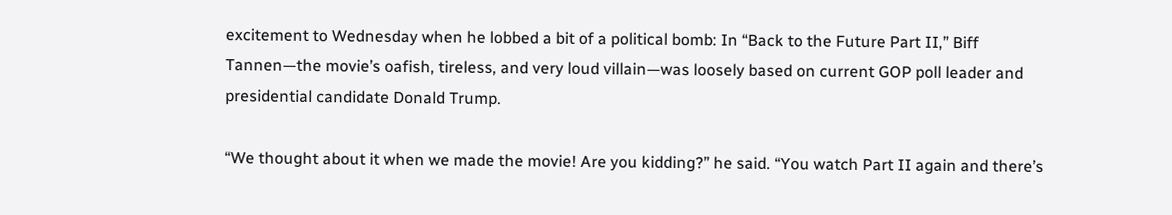excitement to Wednesday when he lobbed a bit of a political bomb: In “Back to the Future Part II,” Biff Tannen—the movie’s oafish, tireless, and very loud villain—was loosely based on current GOP poll leader and presidential candidate Donald Trump.

“We thought about it when we made the movie! Are you kidding?” he said. “You watch Part II again and there’s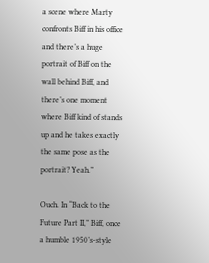a scene where Marty confronts Biff in his office and there’s a huge portrait of Biff on the wall behind Biff, and there’s one moment where Biff kind of stands up and he takes exactly the same pose as the portrait? Yeah.”

Ouch. In “Back to the Future Part II,” Biff, once a humble 1950’s-style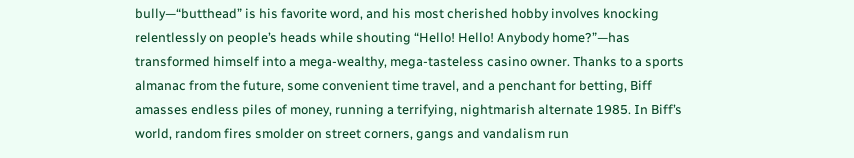bully—“butthead” is his favorite word, and his most cherished hobby involves knocking relentlessly on people’s heads while shouting “Hello! Hello! Anybody home?”—has transformed himself into a mega-wealthy, mega-tasteless casino owner. Thanks to a sports almanac from the future, some convenient time travel, and a penchant for betting, Biff amasses endless piles of money, running a terrifying, nightmarish alternate 1985. In Biff’s world, random fires smolder on street corners, gangs and vandalism run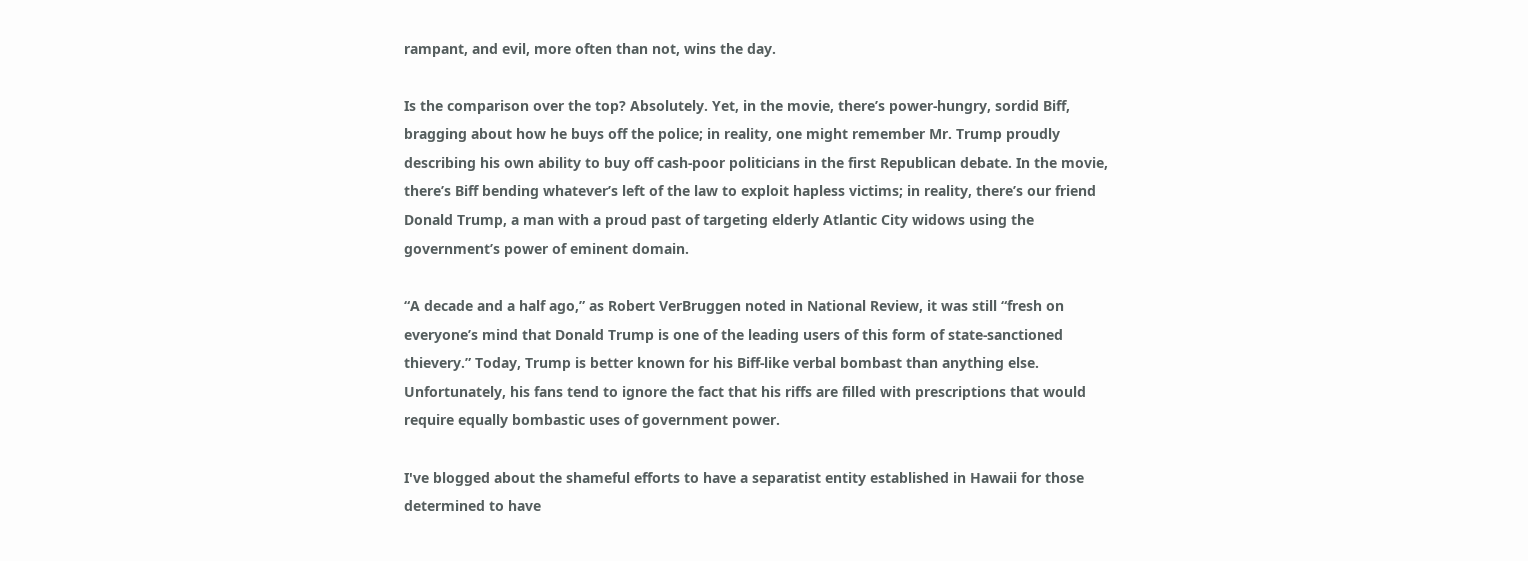rampant, and evil, more often than not, wins the day.

Is the comparison over the top? Absolutely. Yet, in the movie, there’s power-hungry, sordid Biff, bragging about how he buys off the police; in reality, one might remember Mr. Trump proudly describing his own ability to buy off cash-poor politicians in the first Republican debate. In the movie, there’s Biff bending whatever’s left of the law to exploit hapless victims; in reality, there’s our friend Donald Trump, a man with a proud past of targeting elderly Atlantic City widows using the government’s power of eminent domain.

“A decade and a half ago,” as Robert VerBruggen noted in National Review, it was still “fresh on everyone’s mind that Donald Trump is one of the leading users of this form of state-sanctioned thievery.” Today, Trump is better known for his Biff-like verbal bombast than anything else. Unfortunately, his fans tend to ignore the fact that his riffs are filled with prescriptions that would require equally bombastic uses of government power.

I've blogged about the shameful efforts to have a separatist entity established in Hawaii for those determined to have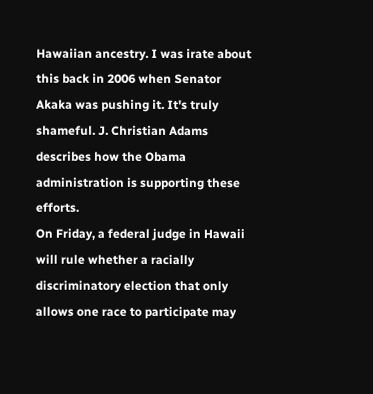Hawaiian ancestry. I was irate about this back in 2006 when Senator Akaka was pushing it. It's truly shameful. J. Christian Adams describes how the Obama administration is supporting these efforts.
On Friday, a federal judge in Hawaii will rule whether a racially discriminatory election that only allows one race to participate may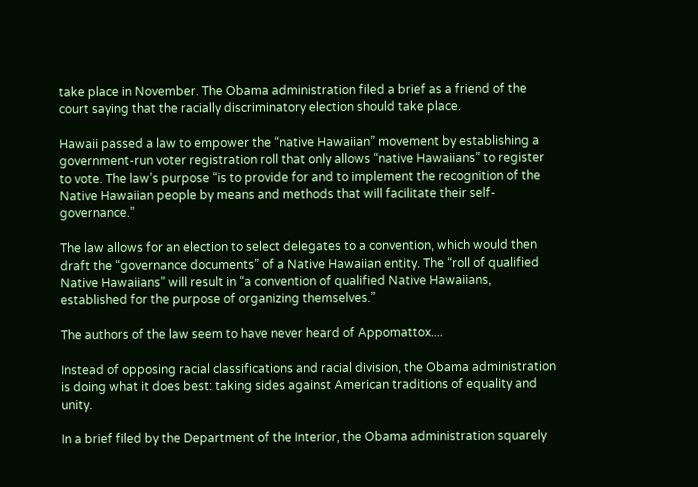take place in November. The Obama administration filed a brief as a friend of the court saying that the racially discriminatory election should take place.

Hawaii passed a law to empower the “native Hawaiian” movement by establishing a government-run voter registration roll that only allows “native Hawaiians” to register to vote. The law’s purpose “is to provide for and to implement the recognition of the Native Hawaiian people by means and methods that will facilitate their self-governance.”

The law allows for an election to select delegates to a convention, which would then draft the “governance documents” of a Native Hawaiian entity. The “roll of qualified Native Hawaiians” will result in “a convention of qualified Native Hawaiians, established for the purpose of organizing themselves.”

The authors of the law seem to have never heard of Appomattox....

Instead of opposing racial classifications and racial division, the Obama administration is doing what it does best: taking sides against American traditions of equality and unity.

In a brief filed by the Department of the Interior, the Obama administration squarely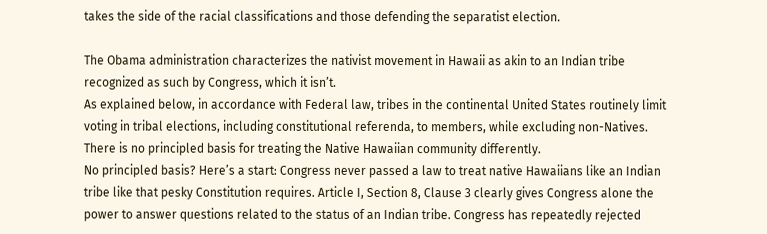takes the side of the racial classifications and those defending the separatist election.

The Obama administration characterizes the nativist movement in Hawaii as akin to an Indian tribe recognized as such by Congress, which it isn’t.
As explained below, in accordance with Federal law, tribes in the continental United States routinely limit voting in tribal elections, including constitutional referenda, to members, while excluding non-Natives. There is no principled basis for treating the Native Hawaiian community differently.
No principled basis? Here’s a start: Congress never passed a law to treat native Hawaiians like an Indian tribe like that pesky Constitution requires. Article I, Section 8, Clause 3 clearly gives Congress alone the power to answer questions related to the status of an Indian tribe. Congress has repeatedly rejected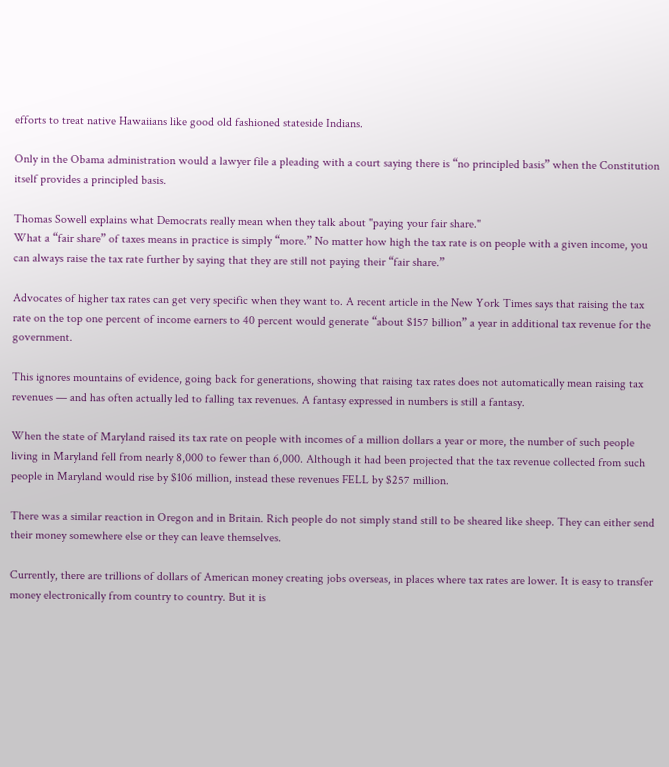efforts to treat native Hawaiians like good old fashioned stateside Indians.

Only in the Obama administration would a lawyer file a pleading with a court saying there is “no principled basis” when the Constitution itself provides a principled basis.

Thomas Sowell explains what Democrats really mean when they talk about "paying your fair share."
What a “fair share” of taxes means in practice is simply “more.” No matter how high the tax rate is on people with a given income, you can always raise the tax rate further by saying that they are still not paying their “fair share.”

Advocates of higher tax rates can get very specific when they want to. A recent article in the New York Times says that raising the tax rate on the top one percent of income earners to 40 percent would generate “about $157 billion” a year in additional tax revenue for the government.

This ignores mountains of evidence, going back for generations, showing that raising tax rates does not automatically mean raising tax revenues — and has often actually led to falling tax revenues. A fantasy expressed in numbers is still a fantasy.

When the state of Maryland raised its tax rate on people with incomes of a million dollars a year or more, the number of such people living in Maryland fell from nearly 8,000 to fewer than 6,000. Although it had been projected that the tax revenue collected from such people in Maryland would rise by $106 million, instead these revenues FELL by $257 million.

There was a similar reaction in Oregon and in Britain. Rich people do not simply stand still to be sheared like sheep. They can either send their money somewhere else or they can leave themselves.

Currently, there are trillions of dollars of American money creating jobs overseas, in places where tax rates are lower. It is easy to transfer money electronically from country to country. But it is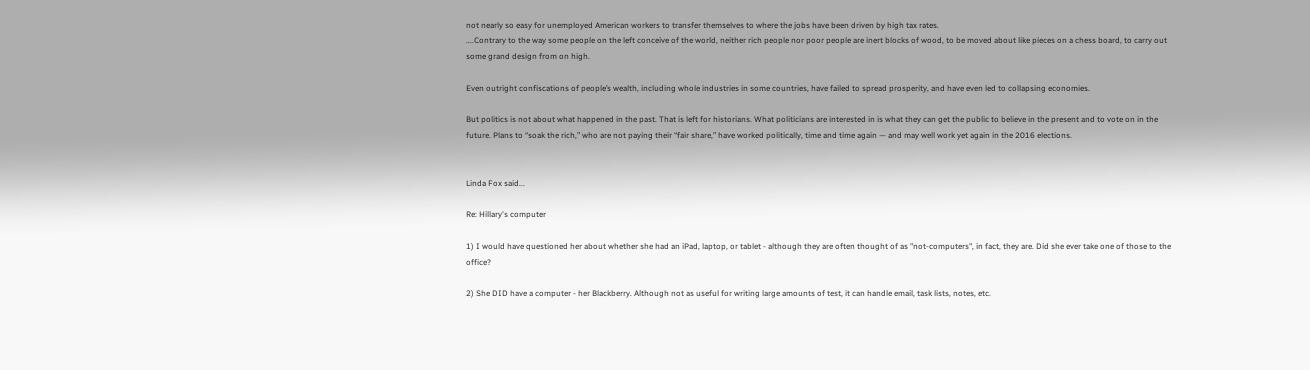not nearly so easy for unemployed American workers to transfer themselves to where the jobs have been driven by high tax rates.
....Contrary to the way some people on the left conceive of the world, neither rich people nor poor people are inert blocks of wood, to be moved about like pieces on a chess board, to carry out some grand design from on high.

Even outright confiscations of people’s wealth, including whole industries in some countries, have failed to spread prosperity, and have even led to collapsing economies.

But politics is not about what happened in the past. That is left for historians. What politicians are interested in is what they can get the public to believe in the present and to vote on in the future. Plans to “soak the rich,” who are not paying their “fair share,” have worked politically, time and time again — and may well work yet again in the 2016 elections.


Linda Fox said...

Re: Hillary's computer

1) I would have questioned her about whether she had an iPad, laptop, or tablet - although they are often thought of as "not-computers", in fact, they are. Did she ever take one of those to the office?

2) She DID have a computer - her Blackberry. Although not as useful for writing large amounts of test, it can handle email, task lists, notes, etc.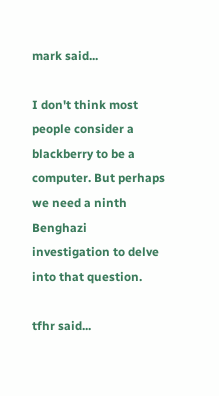mark said...

I don't think most people consider a blackberry to be a computer. But perhaps we need a ninth Benghazi investigation to delve into that question.

tfhr said...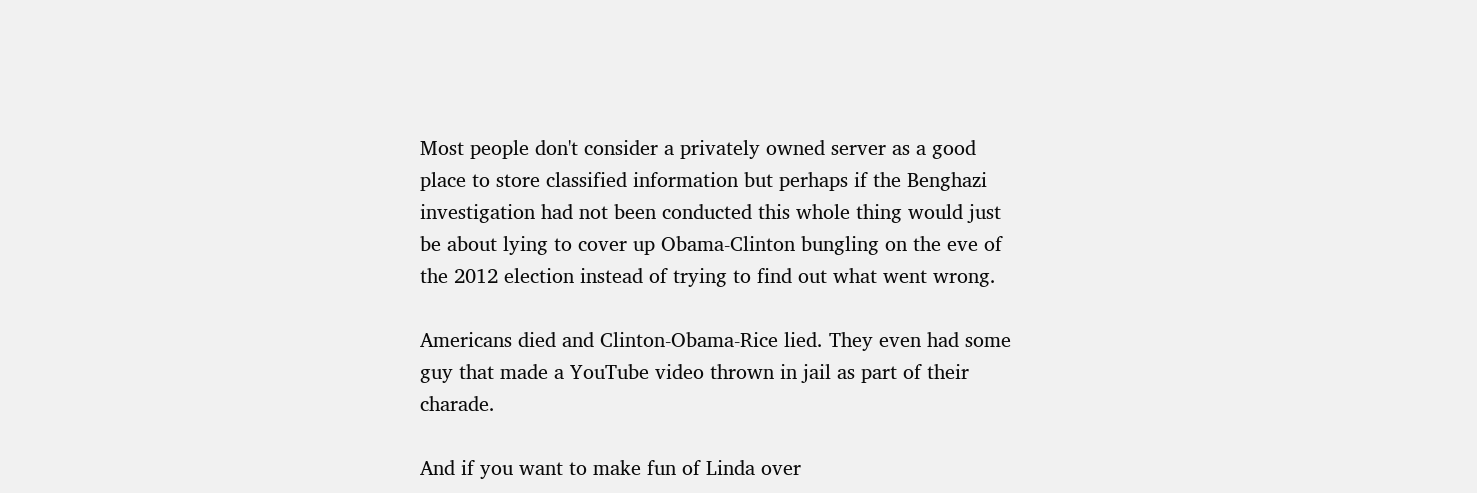Most people don't consider a privately owned server as a good place to store classified information but perhaps if the Benghazi investigation had not been conducted this whole thing would just be about lying to cover up Obama-Clinton bungling on the eve of the 2012 election instead of trying to find out what went wrong.

Americans died and Clinton-Obama-Rice lied. They even had some guy that made a YouTube video thrown in jail as part of their charade.

And if you want to make fun of Linda over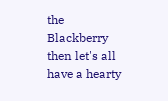the Blackberry then let's all have a hearty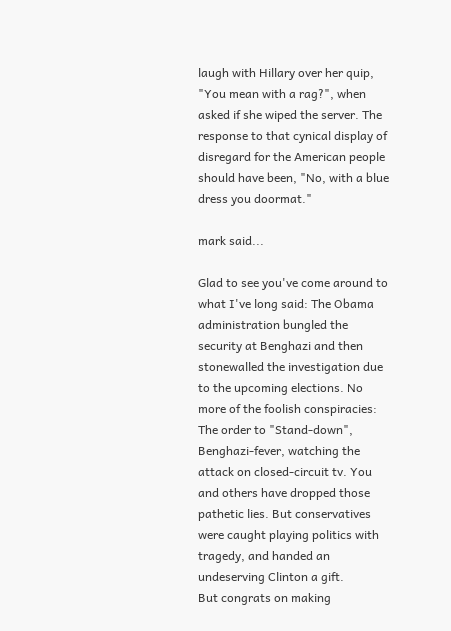laugh with Hillary over her quip, "You mean with a rag?", when asked if she wiped the server. The response to that cynical display of disregard for the American people should have been, "No, with a blue dress you doormat."

mark said...

Glad to see you've come around to what I've long said: The Obama administration bungled the security at Benghazi and then stonewalled the investigation due to the upcoming elections. No more of the foolish conspiracies: The order to "Stand-down", Benghazi-fever, watching the attack on closed-circuit tv. You and others have dropped those pathetic lies. But conservatives were caught playing politics with tragedy, and handed an undeserving Clinton a gift.
But congrats on making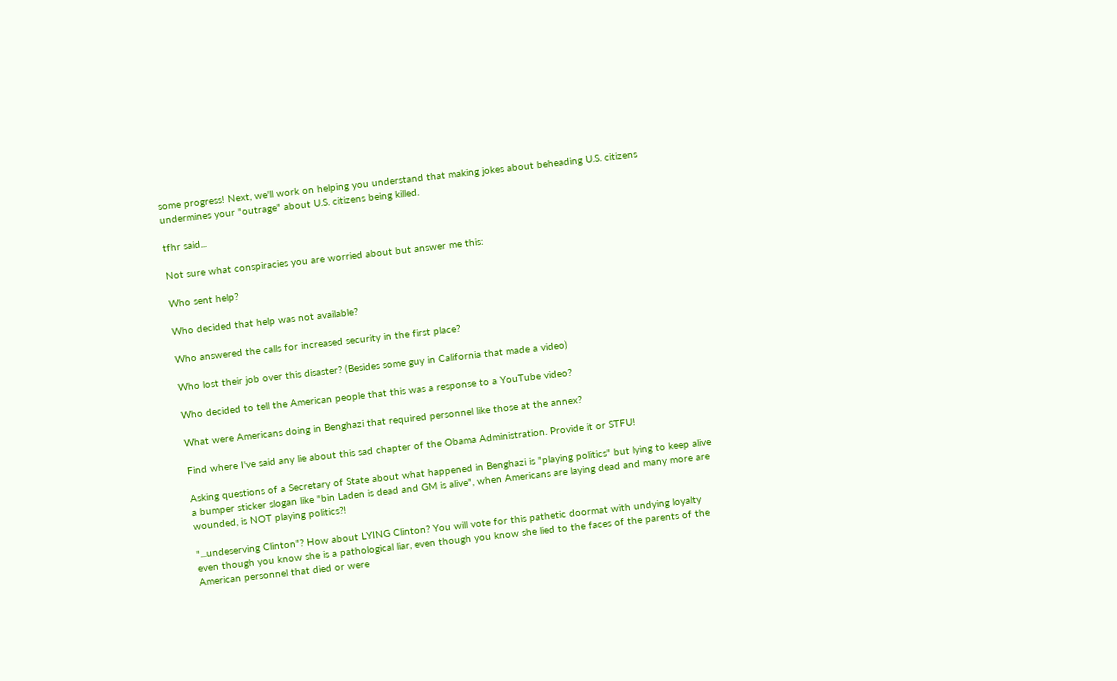some progress! Next, we'll work on helping you understand that making jokes about beheading U.S. citizens undermines your "outrage" about U.S. citizens being killed.

tfhr said...

Not sure what conspiracies you are worried about but answer me this:

Who sent help?

Who decided that help was not available?

Who answered the calls for increased security in the first place?

Who lost their job over this disaster? (Besides some guy in California that made a video)

Who decided to tell the American people that this was a response to a YouTube video?

What were Americans doing in Benghazi that required personnel like those at the annex?

Find where I've said any lie about this sad chapter of the Obama Administration. Provide it or STFU!

Asking questions of a Secretary of State about what happened in Benghazi is "playing politics" but lying to keep alive a bumper sticker slogan like "bin Laden is dead and GM is alive", when Americans are laying dead and many more are wounded, is NOT playing politics?!

"...undeserving Clinton"? How about LYING Clinton? You will vote for this pathetic doormat with undying loyalty even though you know she is a pathological liar, even though you know she lied to the faces of the parents of the American personnel that died or were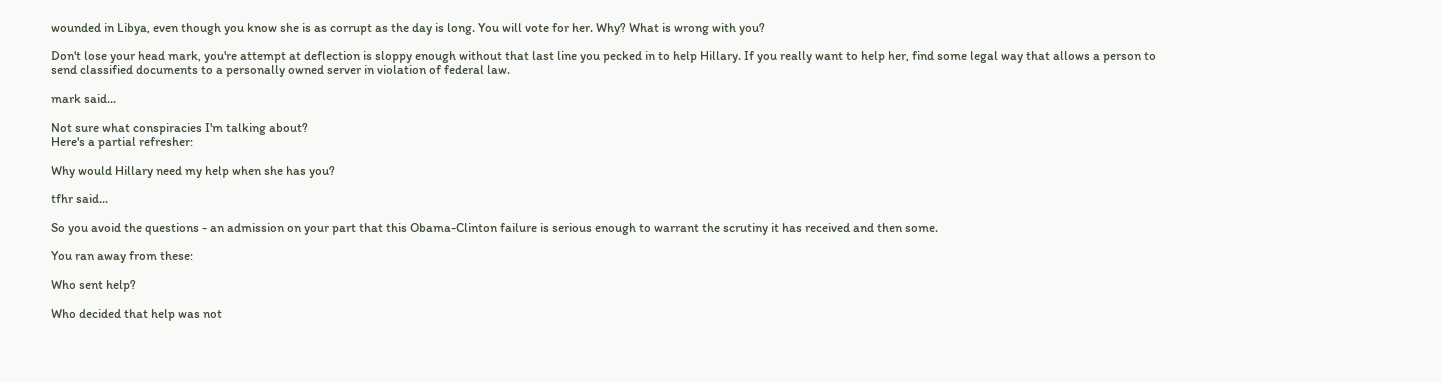wounded in Libya, even though you know she is as corrupt as the day is long. You will vote for her. Why? What is wrong with you?

Don't lose your head mark, you're attempt at deflection is sloppy enough without that last line you pecked in to help Hillary. If you really want to help her, find some legal way that allows a person to send classified documents to a personally owned server in violation of federal law.

mark said...

Not sure what conspiracies I'm talking about?
Here's a partial refresher:

Why would Hillary need my help when she has you?

tfhr said...

So you avoid the questions - an admission on your part that this Obama-Clinton failure is serious enough to warrant the scrutiny it has received and then some.

You ran away from these:

Who sent help?

Who decided that help was not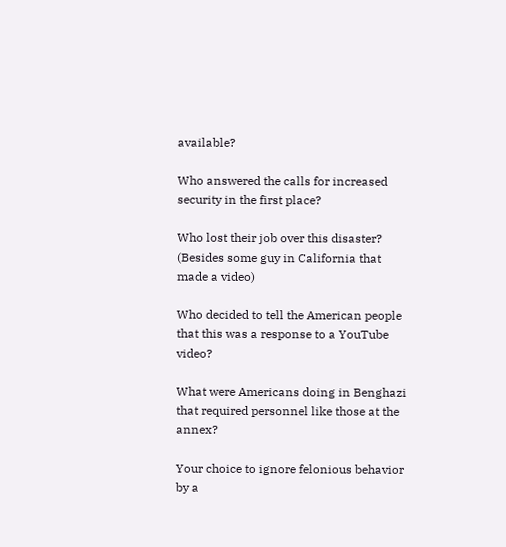available?

Who answered the calls for increased security in the first place?

Who lost their job over this disaster? (Besides some guy in California that made a video)

Who decided to tell the American people that this was a response to a YouTube video?

What were Americans doing in Benghazi that required personnel like those at the annex?

Your choice to ignore felonious behavior by a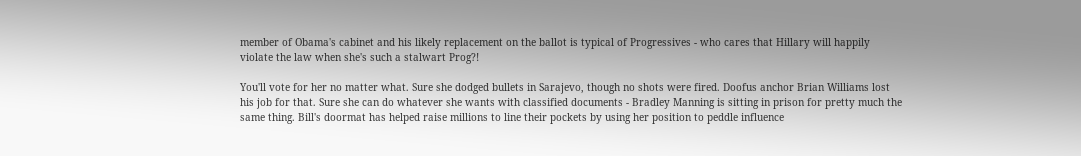member of Obama's cabinet and his likely replacement on the ballot is typical of Progressives - who cares that Hillary will happily violate the law when she's such a stalwart Prog?!

You'll vote for her no matter what. Sure she dodged bullets in Sarajevo, though no shots were fired. Doofus anchor Brian Williams lost his job for that. Sure she can do whatever she wants with classified documents - Bradley Manning is sitting in prison for pretty much the same thing. Bill's doormat has helped raise millions to line their pockets by using her position to peddle influence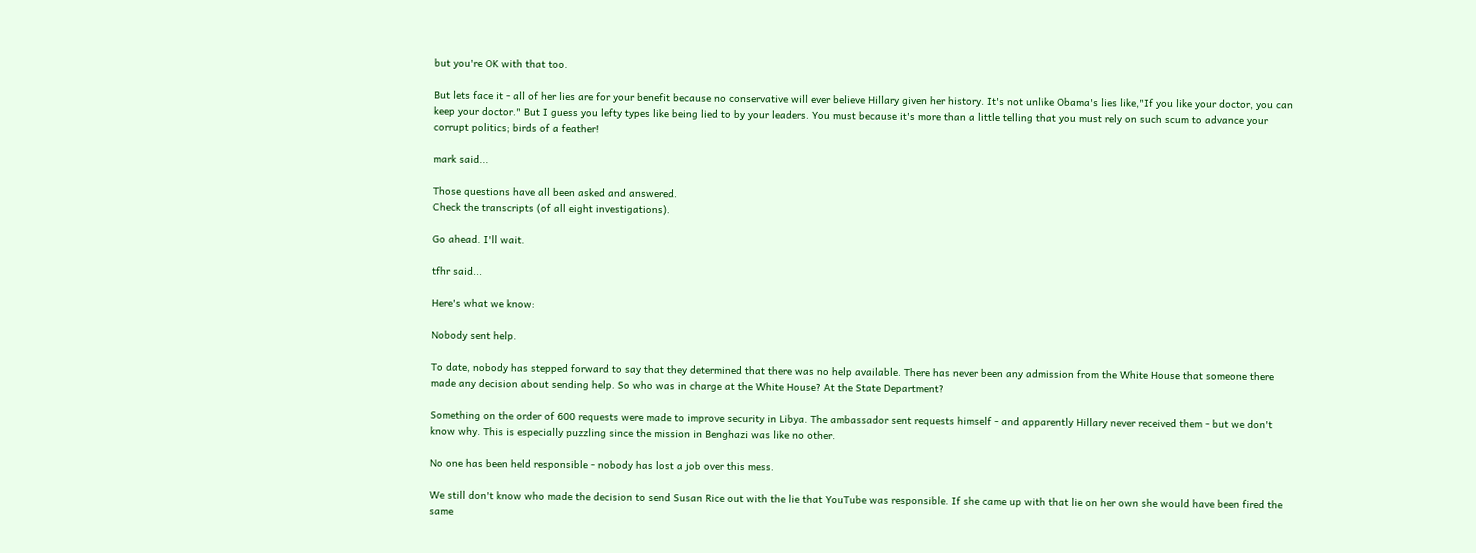but you're OK with that too.

But lets face it - all of her lies are for your benefit because no conservative will ever believe Hillary given her history. It's not unlike Obama's lies like,"If you like your doctor, you can keep your doctor." But I guess you lefty types like being lied to by your leaders. You must because it's more than a little telling that you must rely on such scum to advance your corrupt politics; birds of a feather!

mark said...

Those questions have all been asked and answered.
Check the transcripts (of all eight investigations).

Go ahead. I'll wait.

tfhr said...

Here's what we know:

Nobody sent help.

To date, nobody has stepped forward to say that they determined that there was no help available. There has never been any admission from the White House that someone there made any decision about sending help. So who was in charge at the White House? At the State Department?

Something on the order of 600 requests were made to improve security in Libya. The ambassador sent requests himself - and apparently Hillary never received them - but we don't know why. This is especially puzzling since the mission in Benghazi was like no other.

No one has been held responsible - nobody has lost a job over this mess.

We still don't know who made the decision to send Susan Rice out with the lie that YouTube was responsible. If she came up with that lie on her own she would have been fired the same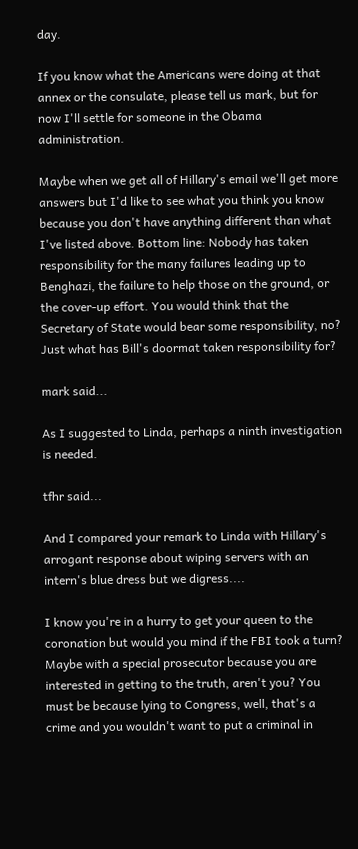day.

If you know what the Americans were doing at that annex or the consulate, please tell us mark, but for now I'll settle for someone in the Obama administration.

Maybe when we get all of Hillary's email we'll get more answers but I'd like to see what you think you know because you don't have anything different than what I've listed above. Bottom line: Nobody has taken responsibility for the many failures leading up to Benghazi, the failure to help those on the ground, or the cover-up effort. You would think that the Secretary of State would bear some responsibility, no? Just what has Bill's doormat taken responsibility for?

mark said...

As I suggested to Linda, perhaps a ninth investigation is needed.

tfhr said...

And I compared your remark to Linda with Hillary's arrogant response about wiping servers with an intern's blue dress but we digress....

I know you're in a hurry to get your queen to the coronation but would you mind if the FBI took a turn? Maybe with a special prosecutor because you are interested in getting to the truth, aren't you? You must be because lying to Congress, well, that's a crime and you wouldn't want to put a criminal in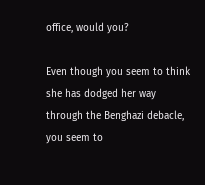office, would you?

Even though you seem to think she has dodged her way through the Benghazi debacle, you seem to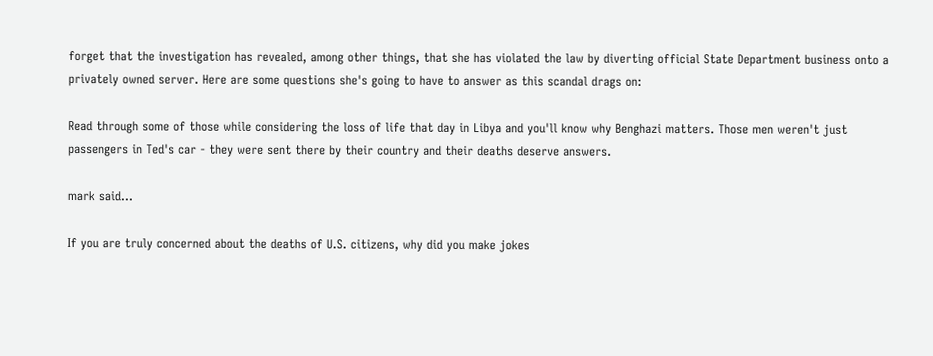forget that the investigation has revealed, among other things, that she has violated the law by diverting official State Department business onto a privately owned server. Here are some questions she's going to have to answer as this scandal drags on:

Read through some of those while considering the loss of life that day in Libya and you'll know why Benghazi matters. Those men weren't just passengers in Ted's car - they were sent there by their country and their deaths deserve answers.

mark said...

If you are truly concerned about the deaths of U.S. citizens, why did you make jokes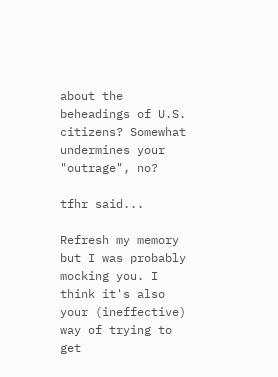about the beheadings of U.S. citizens? Somewhat undermines your "outrage", no?

tfhr said...

Refresh my memory but I was probably mocking you. I think it's also your (ineffective) way of trying to get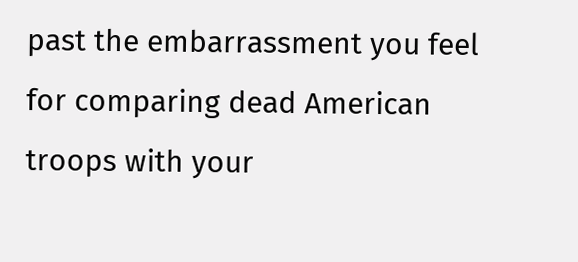past the embarrassment you feel for comparing dead American troops with your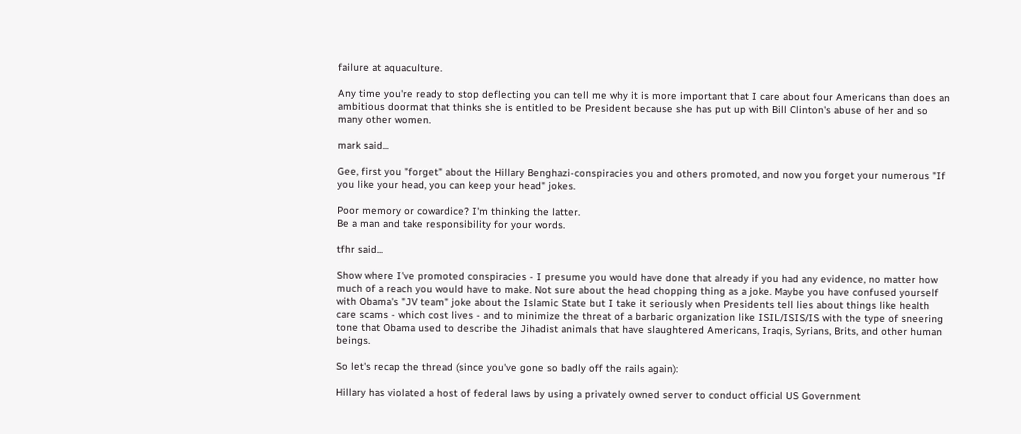failure at aquaculture.

Any time you're ready to stop deflecting you can tell me why it is more important that I care about four Americans than does an ambitious doormat that thinks she is entitled to be President because she has put up with Bill Clinton's abuse of her and so many other women.

mark said...

Gee, first you "forget" about the Hillary Benghazi-conspiracies you and others promoted, and now you forget your numerous "If you like your head, you can keep your head" jokes.

Poor memory or cowardice? I'm thinking the latter.
Be a man and take responsibility for your words.

tfhr said...

Show where I've promoted conspiracies - I presume you would have done that already if you had any evidence, no matter how much of a reach you would have to make. Not sure about the head chopping thing as a joke. Maybe you have confused yourself with Obama's "JV team" joke about the Islamic State but I take it seriously when Presidents tell lies about things like health care scams - which cost lives - and to minimize the threat of a barbaric organization like ISIL/ISIS/IS with the type of sneering tone that Obama used to describe the Jihadist animals that have slaughtered Americans, Iraqis, Syrians, Brits, and other human beings.

So let's recap the thread (since you've gone so badly off the rails again):

Hillary has violated a host of federal laws by using a privately owned server to conduct official US Government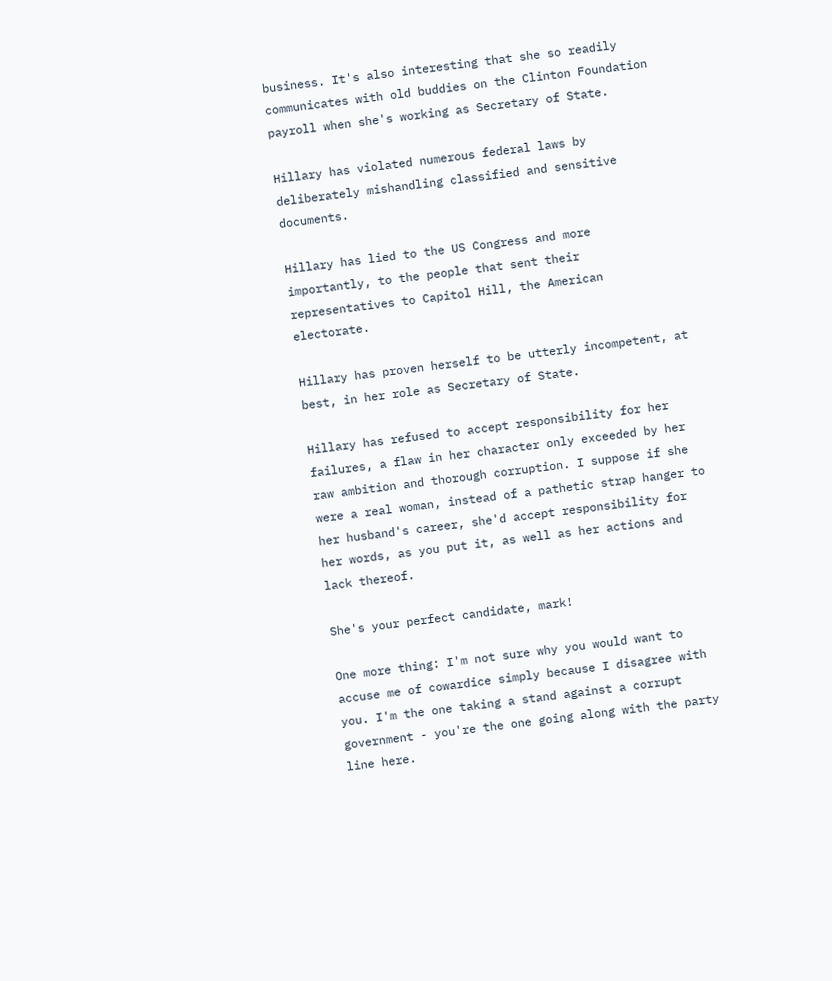business. It's also interesting that she so readily communicates with old buddies on the Clinton Foundation payroll when she's working as Secretary of State.

Hillary has violated numerous federal laws by deliberately mishandling classified and sensitive documents.

Hillary has lied to the US Congress and more importantly, to the people that sent their representatives to Capitol Hill, the American electorate.

Hillary has proven herself to be utterly incompetent, at best, in her role as Secretary of State.

Hillary has refused to accept responsibility for her failures, a flaw in her character only exceeded by her raw ambition and thorough corruption. I suppose if she were a real woman, instead of a pathetic strap hanger to her husband's career, she'd accept responsibility for her words, as you put it, as well as her actions and lack thereof.

She's your perfect candidate, mark!

One more thing: I'm not sure why you would want to accuse me of cowardice simply because I disagree with you. I'm the one taking a stand against a corrupt government - you're the one going along with the party line here.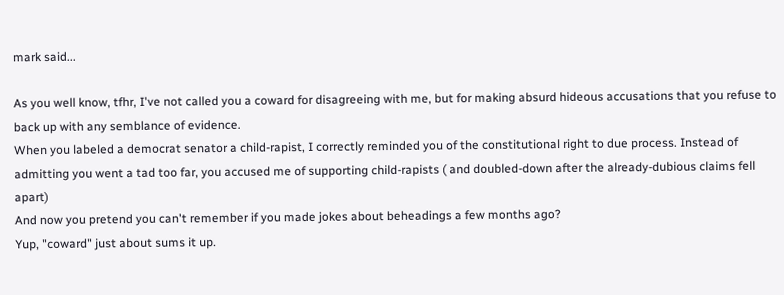mark said...

As you well know, tfhr, I've not called you a coward for disagreeing with me, but for making absurd hideous accusations that you refuse to back up with any semblance of evidence.
When you labeled a democrat senator a child-rapist, I correctly reminded you of the constitutional right to due process. Instead of admitting you went a tad too far, you accused me of supporting child-rapists ( and doubled-down after the already-dubious claims fell apart)
And now you pretend you can't remember if you made jokes about beheadings a few months ago?
Yup, "coward" just about sums it up.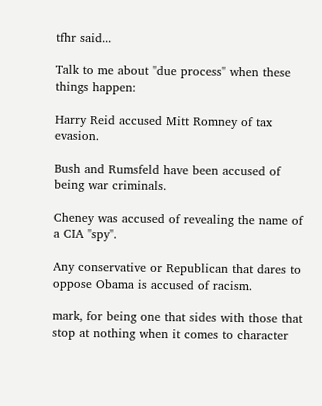tfhr said...

Talk to me about "due process" when these things happen:

Harry Reid accused Mitt Romney of tax evasion.

Bush and Rumsfeld have been accused of being war criminals.

Cheney was accused of revealing the name of a CIA "spy".

Any conservative or Republican that dares to oppose Obama is accused of racism.

mark, for being one that sides with those that stop at nothing when it comes to character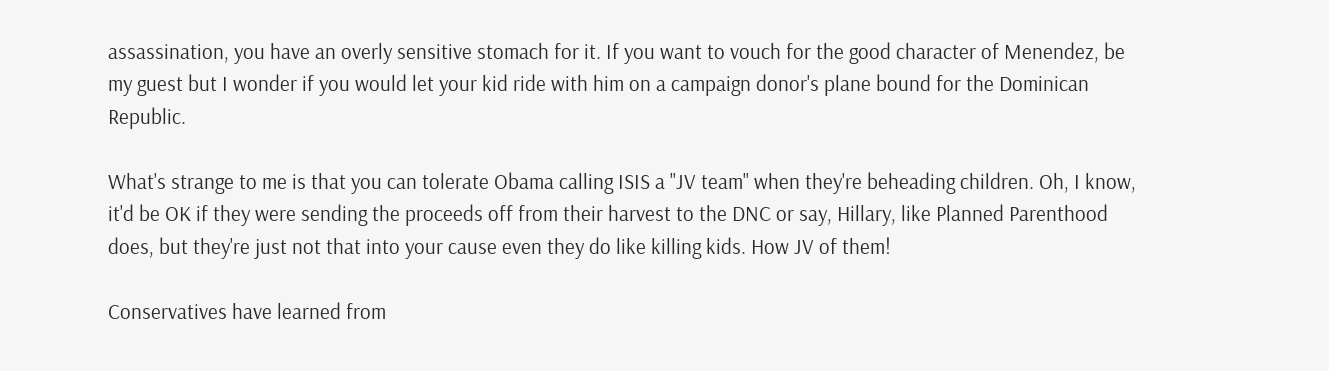assassination, you have an overly sensitive stomach for it. If you want to vouch for the good character of Menendez, be my guest but I wonder if you would let your kid ride with him on a campaign donor's plane bound for the Dominican Republic.

What's strange to me is that you can tolerate Obama calling ISIS a "JV team" when they're beheading children. Oh, I know, it'd be OK if they were sending the proceeds off from their harvest to the DNC or say, Hillary, like Planned Parenthood does, but they're just not that into your cause even they do like killing kids. How JV of them!

Conservatives have learned from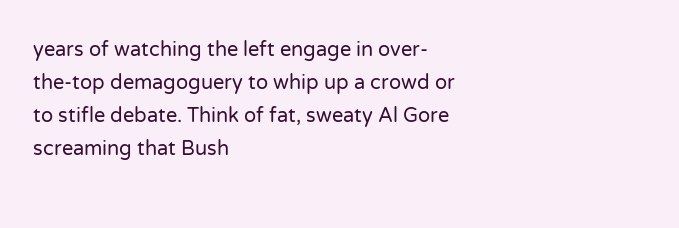years of watching the left engage in over-the-top demagoguery to whip up a crowd or to stifle debate. Think of fat, sweaty Al Gore screaming that Bush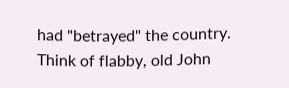had "betrayed" the country. Think of flabby, old John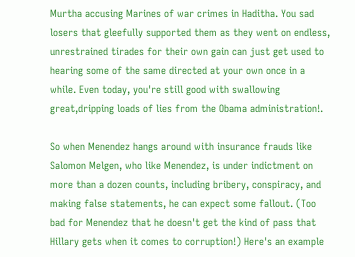Murtha accusing Marines of war crimes in Haditha. You sad losers that gleefully supported them as they went on endless, unrestrained tirades for their own gain can just get used to hearing some of the same directed at your own once in a while. Even today, you're still good with swallowing great,dripping loads of lies from the Obama administration!.

So when Menendez hangs around with insurance frauds like Salomon Melgen, who like Menendez, is under indictment on more than a dozen counts, including bribery, conspiracy, and making false statements, he can expect some fallout. (Too bad for Menendez that he doesn't get the kind of pass that Hillary gets when it comes to corruption!) Here's an example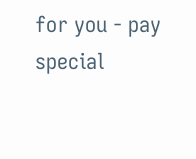for you - pay special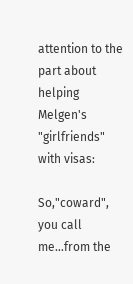attention to the part about helping Melgen's "girlfriends" with visas:

So,"coward", you call me...from the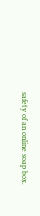safety of an online soap box.